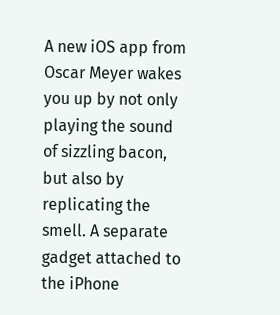A new iOS app from Oscar Meyer wakes you up by not only playing the sound of sizzling bacon, but also by replicating the smell. A separate gadget attached to the iPhone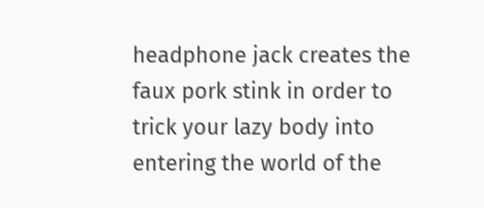headphone jack creates the faux pork stink in order to trick your lazy body into entering the world of the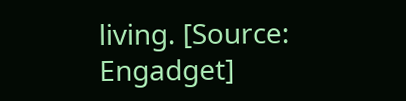living. [Source: Engadget]